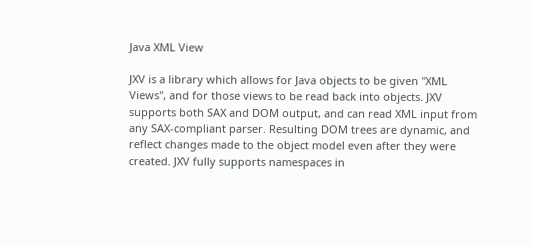Java XML View

JXV is a library which allows for Java objects to be given "XML Views", and for those views to be read back into objects. JXV supports both SAX and DOM output, and can read XML input from any SAX-compliant parser. Resulting DOM trees are dynamic, and reflect changes made to the object model even after they were created. JXV fully supports namespaces in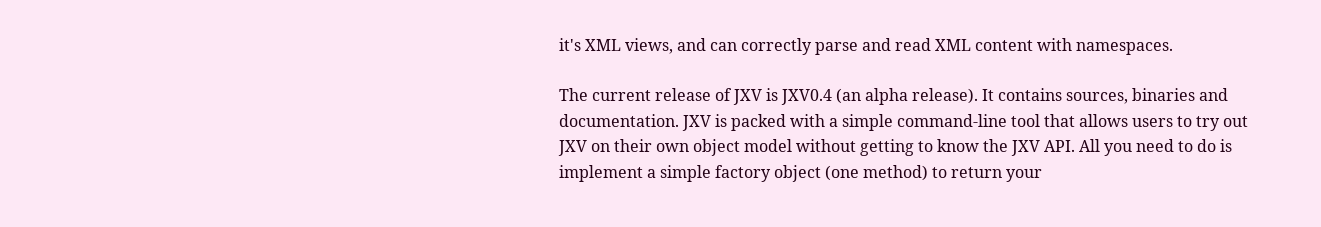it's XML views, and can correctly parse and read XML content with namespaces.

The current release of JXV is JXV0.4 (an alpha release). It contains sources, binaries and documentation. JXV is packed with a simple command-line tool that allows users to try out JXV on their own object model without getting to know the JXV API. All you need to do is implement a simple factory object (one method) to return your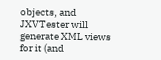objects, and JXVTester will generate XML views for it (and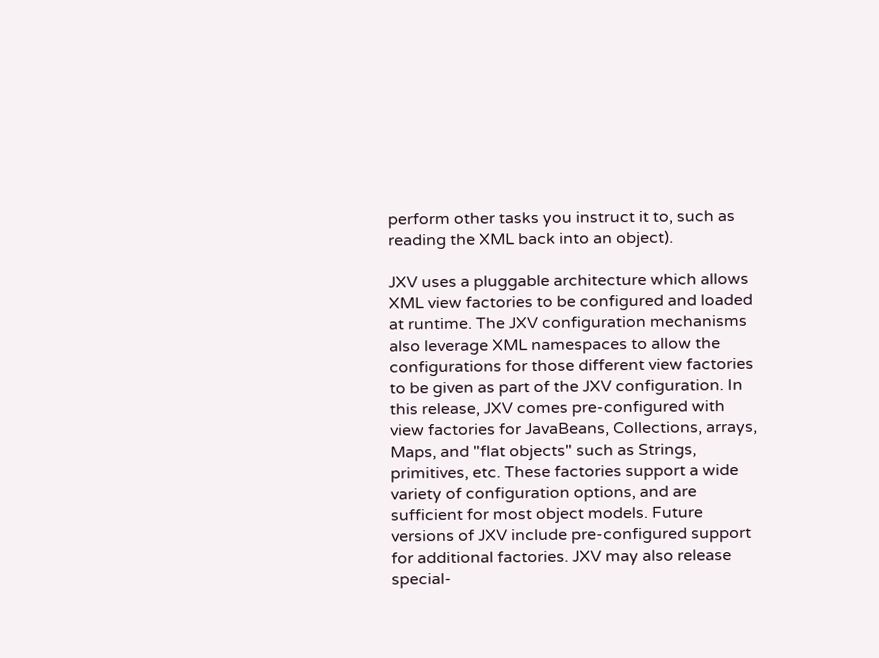perform other tasks you instruct it to, such as reading the XML back into an object).

JXV uses a pluggable architecture which allows XML view factories to be configured and loaded at runtime. The JXV configuration mechanisms also leverage XML namespaces to allow the configurations for those different view factories to be given as part of the JXV configuration. In this release, JXV comes pre-configured with view factories for JavaBeans, Collections, arrays, Maps, and "flat objects" such as Strings, primitives, etc. These factories support a wide variety of configuration options, and are sufficient for most object models. Future versions of JXV include pre-configured support for additional factories. JXV may also release special-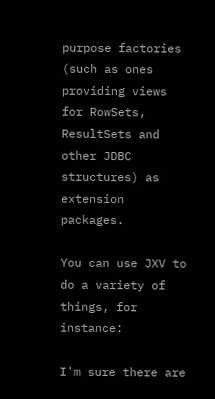purpose factories (such as ones providing views for RowSets, ResultSets and other JDBC structures) as extension packages.

You can use JXV to do a variety of things, for instance:

I'm sure there are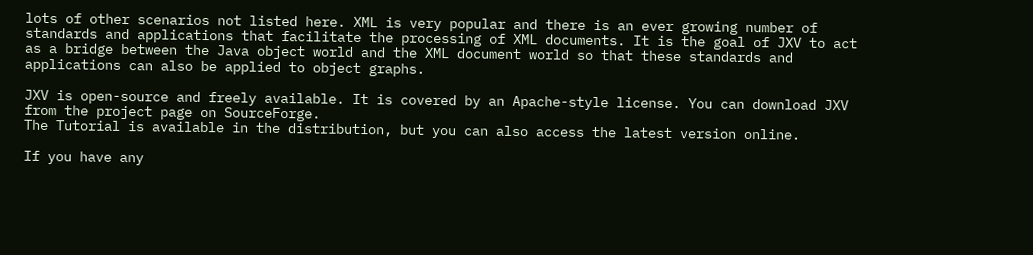lots of other scenarios not listed here. XML is very popular and there is an ever growing number of standards and applications that facilitate the processing of XML documents. It is the goal of JXV to act as a bridge between the Java object world and the XML document world so that these standards and applications can also be applied to object graphs.

JXV is open-source and freely available. It is covered by an Apache-style license. You can download JXV from the project page on SourceForge.
The Tutorial is available in the distribution, but you can also access the latest version online.

If you have any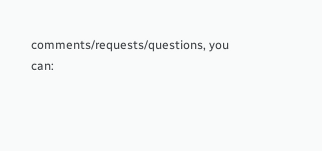comments/requests/questions, you can: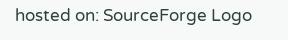hosted on: SourceForge Logo